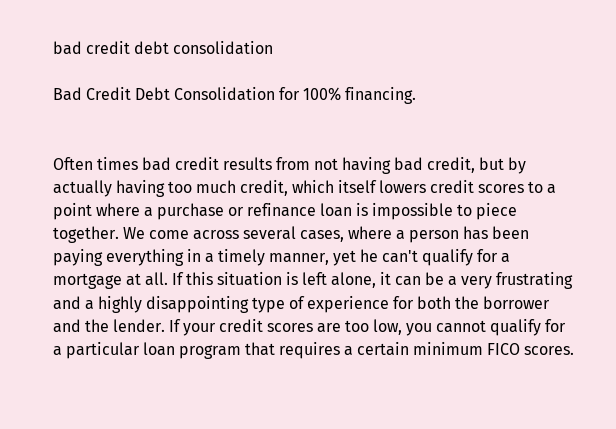bad credit debt consolidation

Bad Credit Debt Consolidation for 100% financing.


Often times bad credit results from not having bad credit, but by actually having too much credit, which itself lowers credit scores to a point where a purchase or refinance loan is impossible to piece together. We come across several cases, where a person has been paying everything in a timely manner, yet he can't qualify for a mortgage at all. If this situation is left alone, it can be a very frustrating and a highly disappointing type of experience for both the borrower and the lender. If your credit scores are too low, you cannot qualify for a particular loan program that requires a certain minimum FICO scores.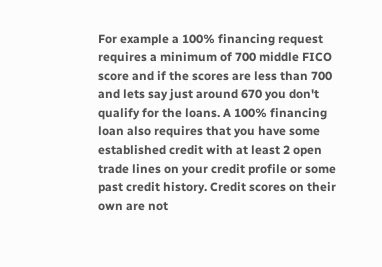For example a 100% financing request requires a minimum of 700 middle FICO score and if the scores are less than 700 and lets say just around 670 you don't qualify for the loans. A 100% financing loan also requires that you have some established credit with at least 2 open trade lines on your credit profile or some past credit history. Credit scores on their own are not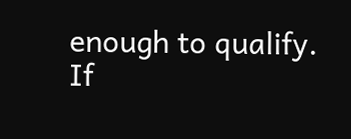enough to qualify. If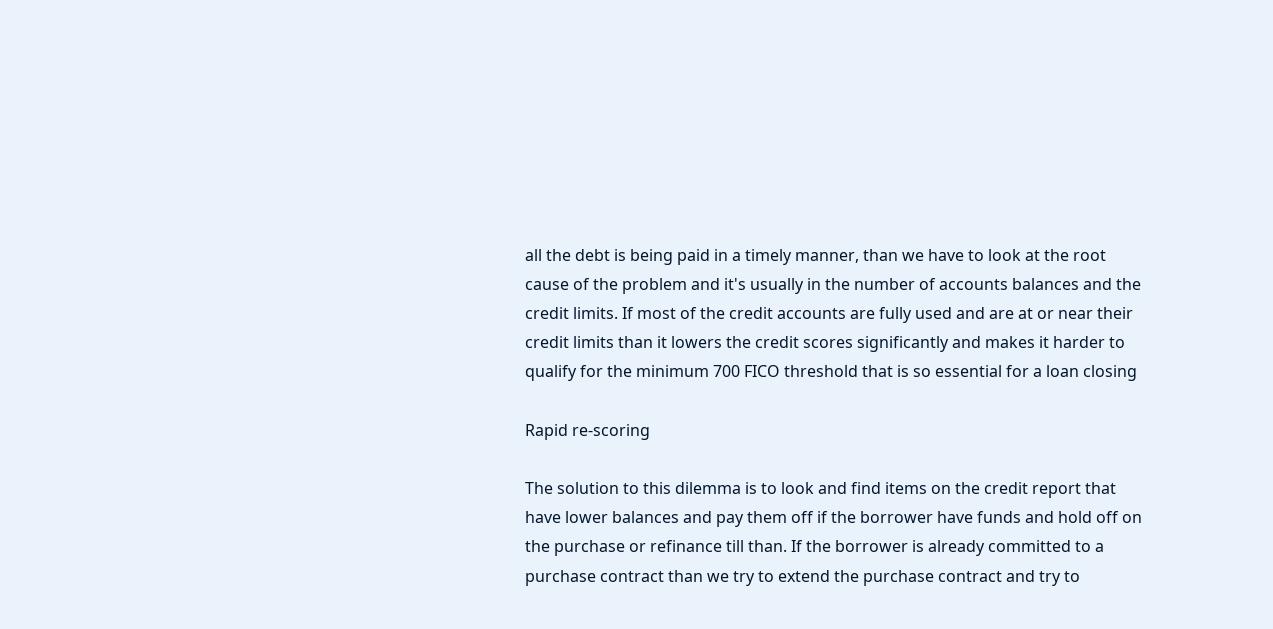all the debt is being paid in a timely manner, than we have to look at the root cause of the problem and it's usually in the number of accounts balances and the credit limits. If most of the credit accounts are fully used and are at or near their credit limits than it lowers the credit scores significantly and makes it harder to qualify for the minimum 700 FICO threshold that is so essential for a loan closing

Rapid re-scoring

The solution to this dilemma is to look and find items on the credit report that have lower balances and pay them off if the borrower have funds and hold off on the purchase or refinance till than. If the borrower is already committed to a purchase contract than we try to extend the purchase contract and try to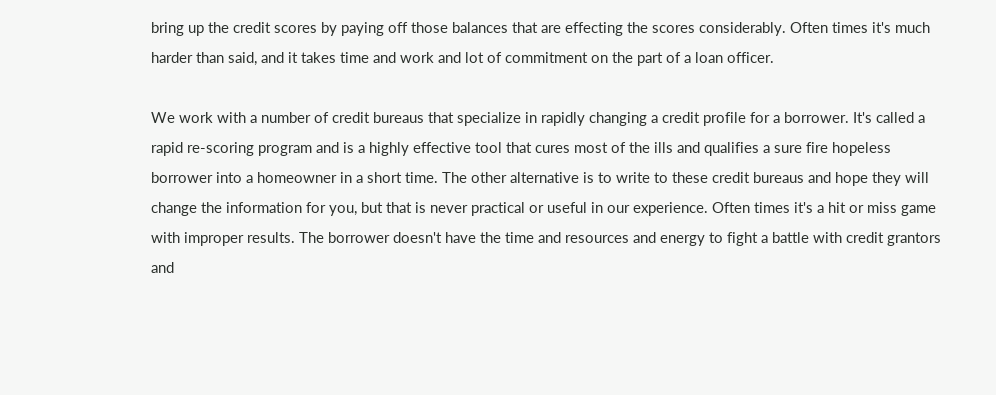bring up the credit scores by paying off those balances that are effecting the scores considerably. Often times it's much harder than said, and it takes time and work and lot of commitment on the part of a loan officer.

We work with a number of credit bureaus that specialize in rapidly changing a credit profile for a borrower. It's called a rapid re-scoring program and is a highly effective tool that cures most of the ills and qualifies a sure fire hopeless borrower into a homeowner in a short time. The other alternative is to write to these credit bureaus and hope they will change the information for you, but that is never practical or useful in our experience. Often times it's a hit or miss game with improper results. The borrower doesn't have the time and resources and energy to fight a battle with credit grantors and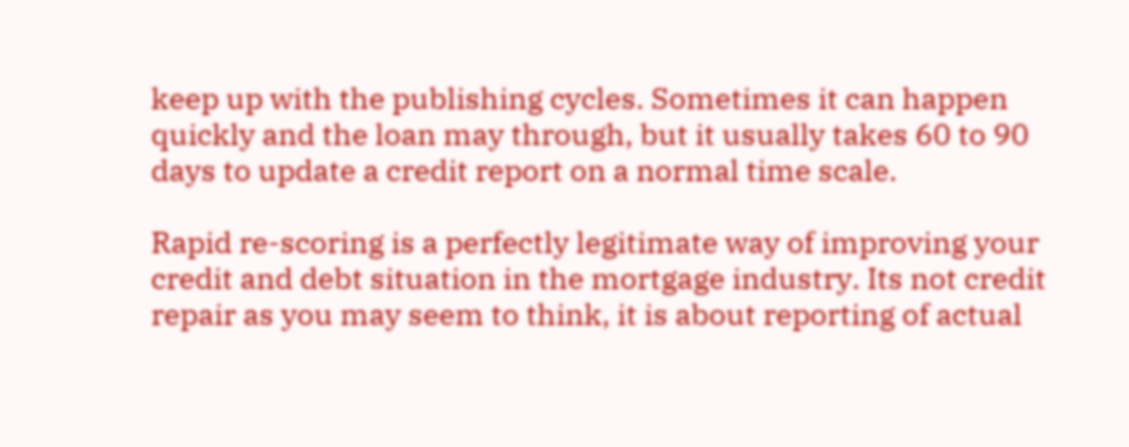keep up with the publishing cycles. Sometimes it can happen quickly and the loan may through, but it usually takes 60 to 90 days to update a credit report on a normal time scale.

Rapid re-scoring is a perfectly legitimate way of improving your credit and debt situation in the mortgage industry. Its not credit repair as you may seem to think, it is about reporting of actual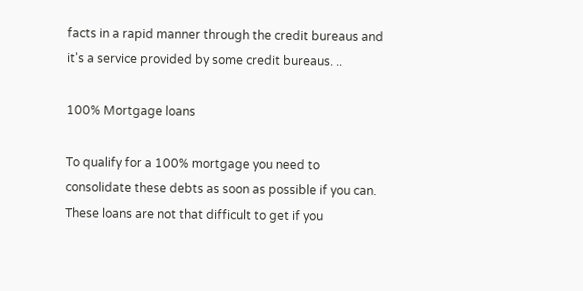facts in a rapid manner through the credit bureaus and it's a service provided by some credit bureaus. ..

100% Mortgage loans

To qualify for a 100% mortgage you need to consolidate these debts as soon as possible if you can. These loans are not that difficult to get if you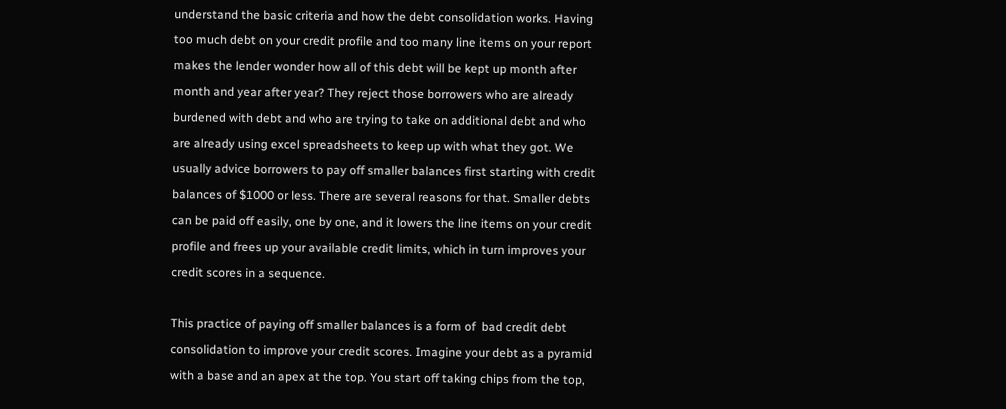understand the basic criteria and how the debt consolidation works. Having too much debt on your credit profile and too many line items on your report makes the lender wonder how all of this debt will be kept up month after month and year after year? They reject those borrowers who are already burdened with debt and who are trying to take on additional debt and who are already using excel spreadsheets to keep up with what they got. We usually advice borrowers to pay off smaller balances first starting with credit balances of $1000 or less. There are several reasons for that. Smaller debts can be paid off easily, one by one, and it lowers the line items on your credit profile and frees up your available credit limits, which in turn improves your credit scores in a sequence.

This practice of paying off smaller balances is a form of  bad credit debt consolidation to improve your credit scores. Imagine your debt as a pyramid with a base and an apex at the top. You start off taking chips from the top,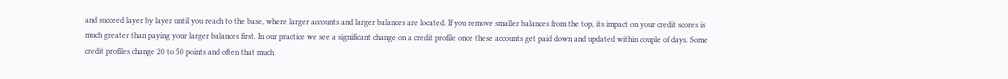and succeed layer by layer until you reach to the base, where larger accounts and larger balances are located. If you remove smaller balances from the top, its impact on your credit scores is much greater than paying your larger balances first. In our practice we see a significant change on a credit profile once these accounts get paid down and updated within couple of days. Some credit profiles change 20 to 50 points and often that much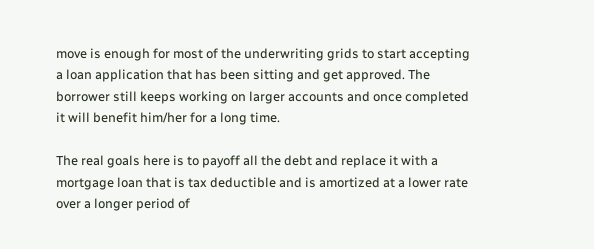move is enough for most of the underwriting grids to start accepting a loan application that has been sitting and get approved. The borrower still keeps working on larger accounts and once completed it will benefit him/her for a long time.

The real goals here is to payoff all the debt and replace it with a mortgage loan that is tax deductible and is amortized at a lower rate over a longer period of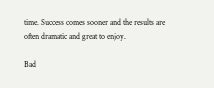time. Success comes sooner and the results are often dramatic and great to enjoy.

Bad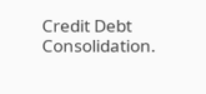Credit Debt Consolidation.